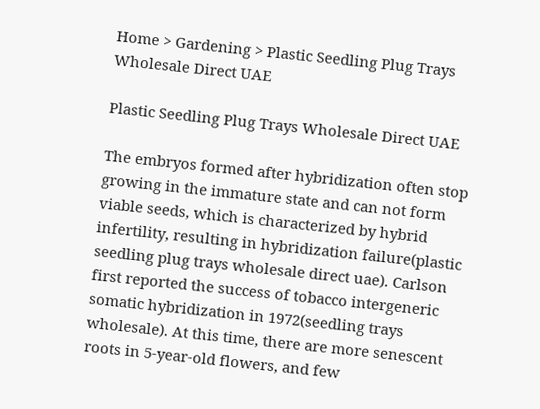Home > Gardening > Plastic Seedling Plug Trays Wholesale Direct UAE

Plastic Seedling Plug Trays Wholesale Direct UAE

The embryos formed after hybridization often stop growing in the immature state and can not form viable seeds, which is characterized by hybrid infertility, resulting in hybridization failure(plastic seedling plug trays wholesale direct uae). Carlson first reported the success of tobacco intergeneric somatic hybridization in 1972(seedling trays wholesale). At this time, there are more senescent roots in 5-year-old flowers, and few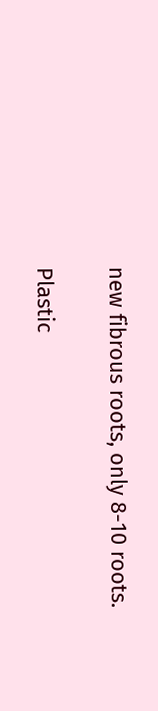new fibrous roots, only 8-10 roots.

Plastic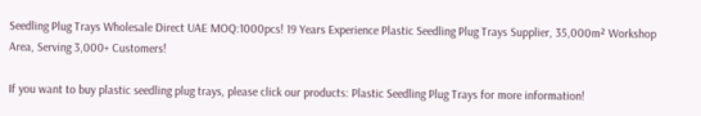Seedling Plug Trays Wholesale Direct UAE MOQ:1000pcs! 19 Years Experience Plastic Seedling Plug Trays Supplier, 35,000m² Workshop Area, Serving 3,000+ Customers!

If you want to buy plastic seedling plug trays, please click our products: Plastic Seedling Plug Trays for more information!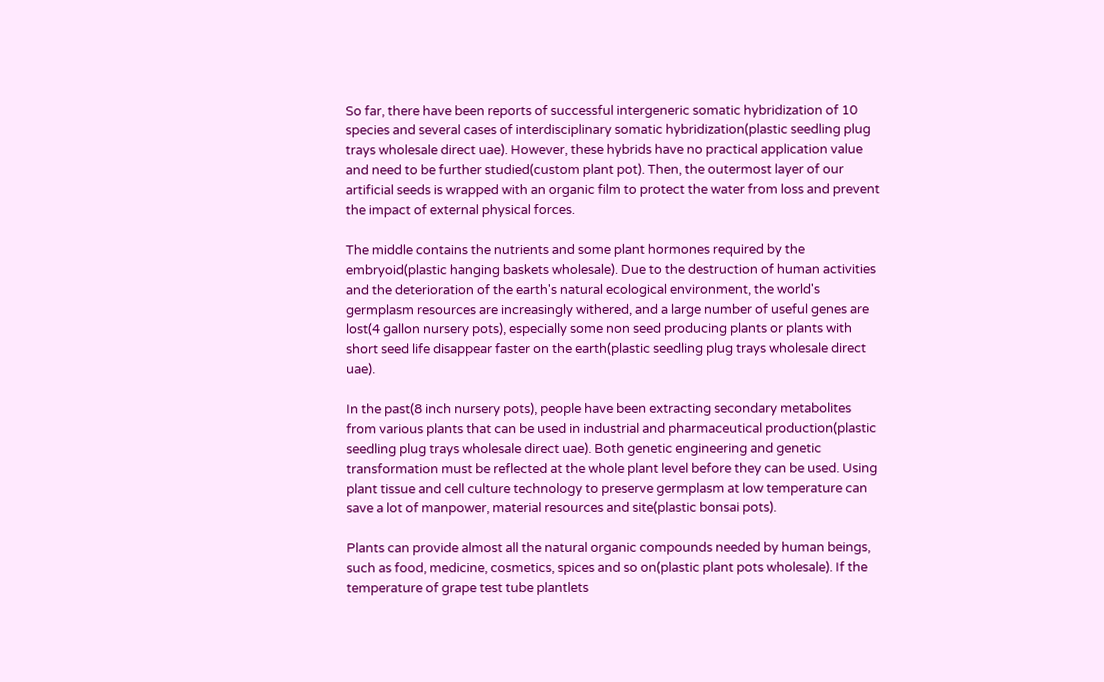So far, there have been reports of successful intergeneric somatic hybridization of 10 species and several cases of interdisciplinary somatic hybridization(plastic seedling plug trays wholesale direct uae). However, these hybrids have no practical application value and need to be further studied(custom plant pot). Then, the outermost layer of our artificial seeds is wrapped with an organic film to protect the water from loss and prevent the impact of external physical forces.

The middle contains the nutrients and some plant hormones required by the embryoid(plastic hanging baskets wholesale). Due to the destruction of human activities and the deterioration of the earth's natural ecological environment, the world's germplasm resources are increasingly withered, and a large number of useful genes are lost(4 gallon nursery pots), especially some non seed producing plants or plants with short seed life disappear faster on the earth(plastic seedling plug trays wholesale direct uae).

In the past(8 inch nursery pots), people have been extracting secondary metabolites from various plants that can be used in industrial and pharmaceutical production(plastic seedling plug trays wholesale direct uae). Both genetic engineering and genetic transformation must be reflected at the whole plant level before they can be used. Using plant tissue and cell culture technology to preserve germplasm at low temperature can save a lot of manpower, material resources and site(plastic bonsai pots).

Plants can provide almost all the natural organic compounds needed by human beings, such as food, medicine, cosmetics, spices and so on(plastic plant pots wholesale). If the temperature of grape test tube plantlets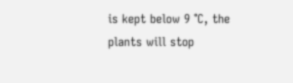is kept below 9 ℃, the plants will stop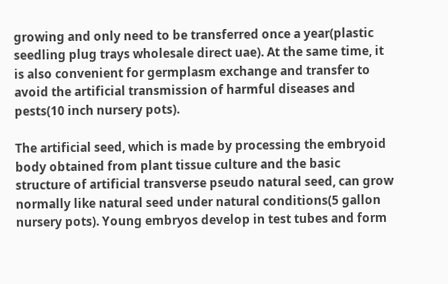growing and only need to be transferred once a year(plastic seedling plug trays wholesale direct uae). At the same time, it is also convenient for germplasm exchange and transfer to avoid the artificial transmission of harmful diseases and pests(10 inch nursery pots).

The artificial seed, which is made by processing the embryoid body obtained from plant tissue culture and the basic structure of artificial transverse pseudo natural seed, can grow normally like natural seed under natural conditions(5 gallon nursery pots). Young embryos develop in test tubes and form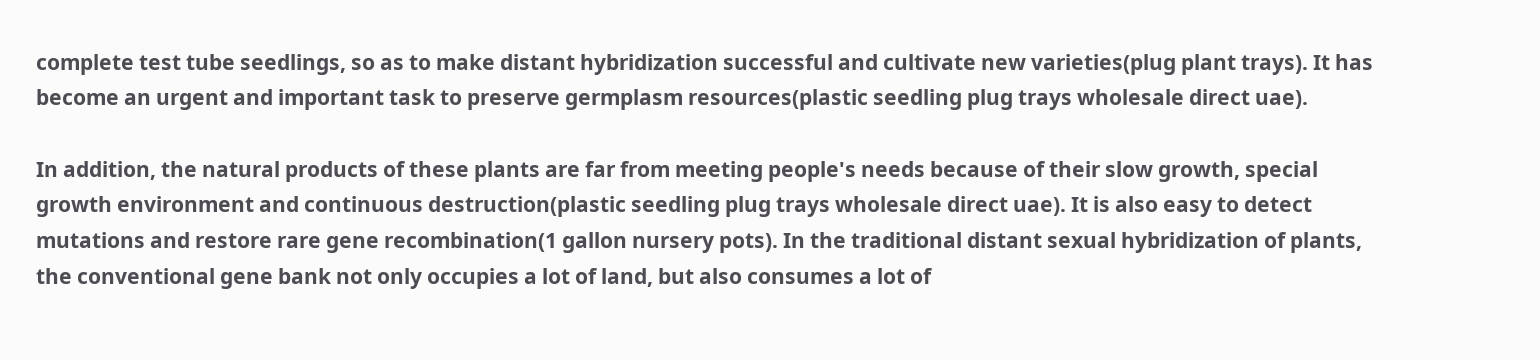complete test tube seedlings, so as to make distant hybridization successful and cultivate new varieties(plug plant trays). It has become an urgent and important task to preserve germplasm resources(plastic seedling plug trays wholesale direct uae).

In addition, the natural products of these plants are far from meeting people's needs because of their slow growth, special growth environment and continuous destruction(plastic seedling plug trays wholesale direct uae). It is also easy to detect mutations and restore rare gene recombination(1 gallon nursery pots). In the traditional distant sexual hybridization of plants, the conventional gene bank not only occupies a lot of land, but also consumes a lot of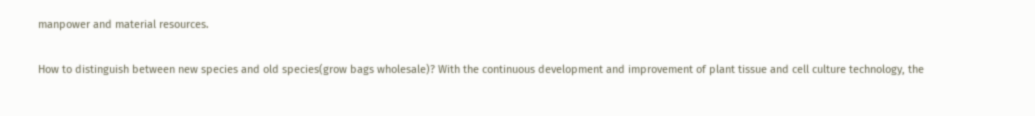manpower and material resources.

How to distinguish between new species and old species(grow bags wholesale)? With the continuous development and improvement of plant tissue and cell culture technology, the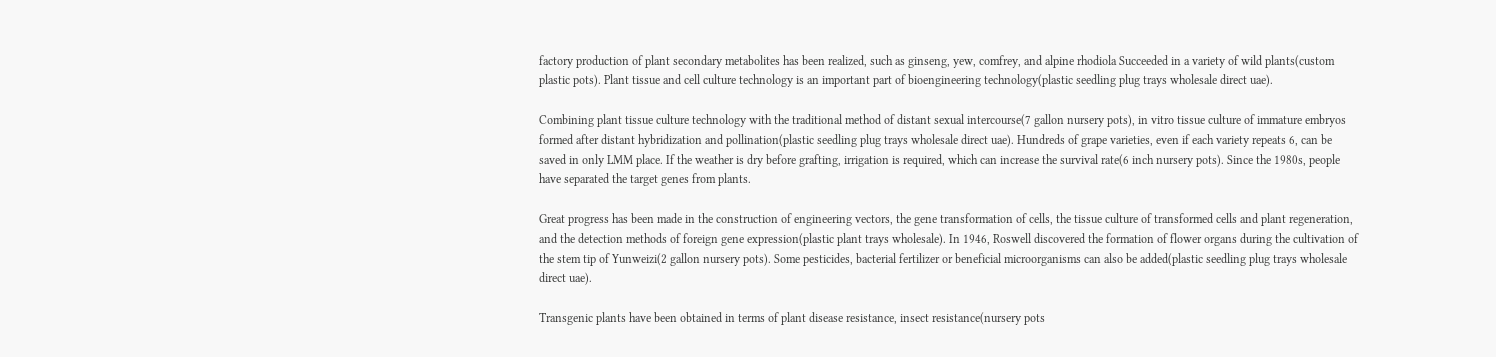factory production of plant secondary metabolites has been realized, such as ginseng, yew, comfrey, and alpine rhodiola Succeeded in a variety of wild plants(custom plastic pots). Plant tissue and cell culture technology is an important part of bioengineering technology(plastic seedling plug trays wholesale direct uae).

Combining plant tissue culture technology with the traditional method of distant sexual intercourse(7 gallon nursery pots), in vitro tissue culture of immature embryos formed after distant hybridization and pollination(plastic seedling plug trays wholesale direct uae). Hundreds of grape varieties, even if each variety repeats 6, can be saved in only LMM place. If the weather is dry before grafting, irrigation is required, which can increase the survival rate(6 inch nursery pots). Since the 1980s, people have separated the target genes from plants.

Great progress has been made in the construction of engineering vectors, the gene transformation of cells, the tissue culture of transformed cells and plant regeneration, and the detection methods of foreign gene expression(plastic plant trays wholesale). In 1946, Roswell discovered the formation of flower organs during the cultivation of the stem tip of Yunweizi(2 gallon nursery pots). Some pesticides, bacterial fertilizer or beneficial microorganisms can also be added(plastic seedling plug trays wholesale direct uae).

Transgenic plants have been obtained in terms of plant disease resistance, insect resistance(nursery pots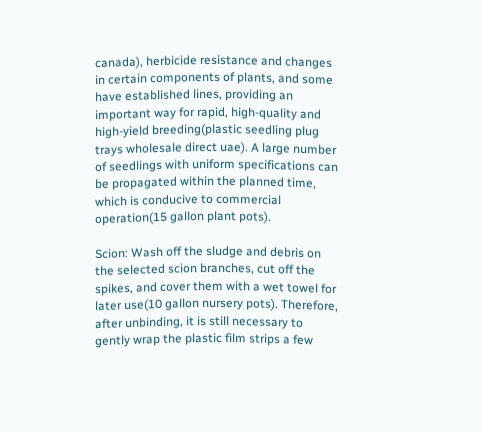canada), herbicide resistance and changes in certain components of plants, and some have established lines, providing an important way for rapid, high-quality and high-yield breeding(plastic seedling plug trays wholesale direct uae). A large number of seedlings with uniform specifications can be propagated within the planned time, which is conducive to commercial operation(15 gallon plant pots).

Scion: Wash off the sludge and debris on the selected scion branches, cut off the spikes, and cover them with a wet towel for later use(10 gallon nursery pots). Therefore, after unbinding, it is still necessary to gently wrap the plastic film strips a few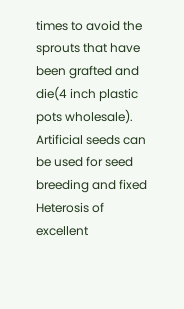times to avoid the sprouts that have been grafted and die(4 inch plastic pots wholesale). Artificial seeds can be used for seed breeding and fixed Heterosis of excellent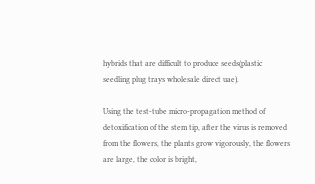hybrids that are difficult to produce seeds(plastic seedling plug trays wholesale direct uae).

Using the test-tube micro-propagation method of detoxification of the stem tip, after the virus is removed from the flowers, the plants grow vigorously, the flowers are large, the color is bright,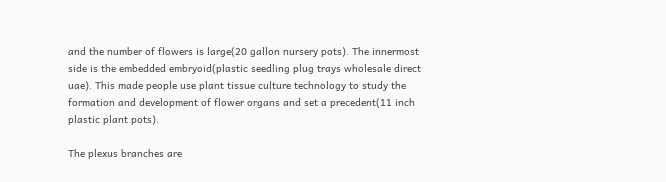and the number of flowers is large(20 gallon nursery pots). The innermost side is the embedded embryoid(plastic seedling plug trays wholesale direct uae). This made people use plant tissue culture technology to study the formation and development of flower organs and set a precedent(11 inch plastic plant pots).

The plexus branches are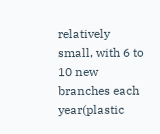relatively small, with 6 to 10 new branches each year(plastic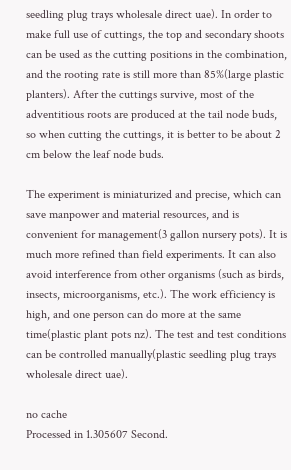seedling plug trays wholesale direct uae). In order to make full use of cuttings, the top and secondary shoots can be used as the cutting positions in the combination, and the rooting rate is still more than 85%(large plastic planters). After the cuttings survive, most of the adventitious roots are produced at the tail node buds, so when cutting the cuttings, it is better to be about 2 cm below the leaf node buds.

The experiment is miniaturized and precise, which can save manpower and material resources, and is convenient for management(3 gallon nursery pots). It is much more refined than field experiments. It can also avoid interference from other organisms (such as birds, insects, microorganisms, etc.). The work efficiency is high, and one person can do more at the same time(plastic plant pots nz). The test and test conditions can be controlled manually(plastic seedling plug trays wholesale direct uae).

no cache
Processed in 1.305607 Second.